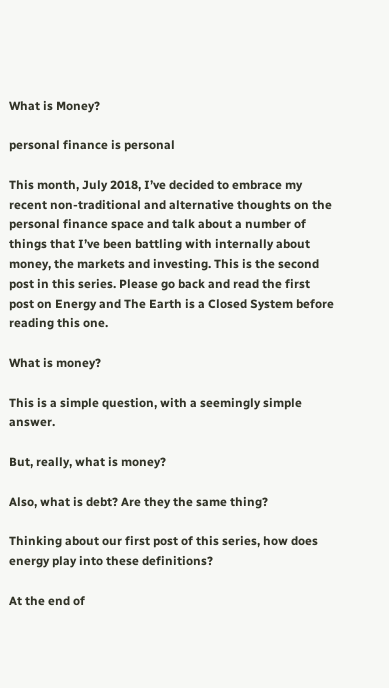What is Money?

personal finance is personal

This month, July 2018, I’ve decided to embrace my recent non-traditional and alternative thoughts on the personal finance space and talk about a number of things that I’ve been battling with internally about money, the markets and investing. This is the second post in this series. Please go back and read the first post on Energy and The Earth is a Closed System before reading this one.

What is money?

This is a simple question, with a seemingly simple answer.

But, really, what is money?

Also, what is debt? Are they the same thing?

Thinking about our first post of this series, how does energy play into these definitions?

At the end of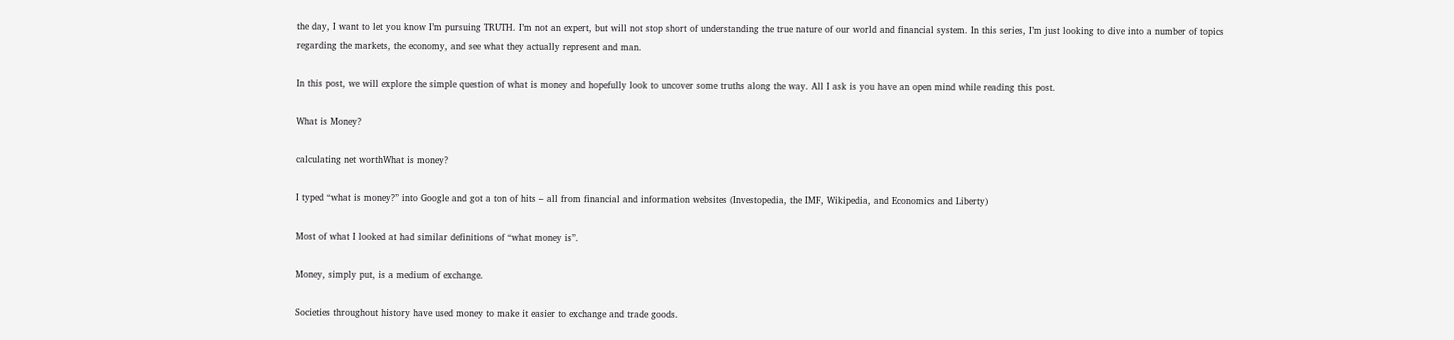the day, I want to let you know I’m pursuing TRUTH. I’m not an expert, but will not stop short of understanding the true nature of our world and financial system. In this series, I’m just looking to dive into a number of topics regarding the markets, the economy, and see what they actually represent and man.

In this post, we will explore the simple question of what is money and hopefully look to uncover some truths along the way. All I ask is you have an open mind while reading this post.

What is Money?

calculating net worthWhat is money?

I typed “what is money?” into Google and got a ton of hits – all from financial and information websites (Investopedia, the IMF, Wikipedia, and Economics and Liberty)

Most of what I looked at had similar definitions of “what money is”.

Money, simply put, is a medium of exchange.

Societies throughout history have used money to make it easier to exchange and trade goods.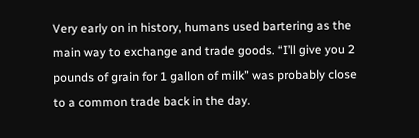Very early on in history, humans used bartering as the main way to exchange and trade goods. “I’ll give you 2 pounds of grain for 1 gallon of milk” was probably close to a common trade back in the day.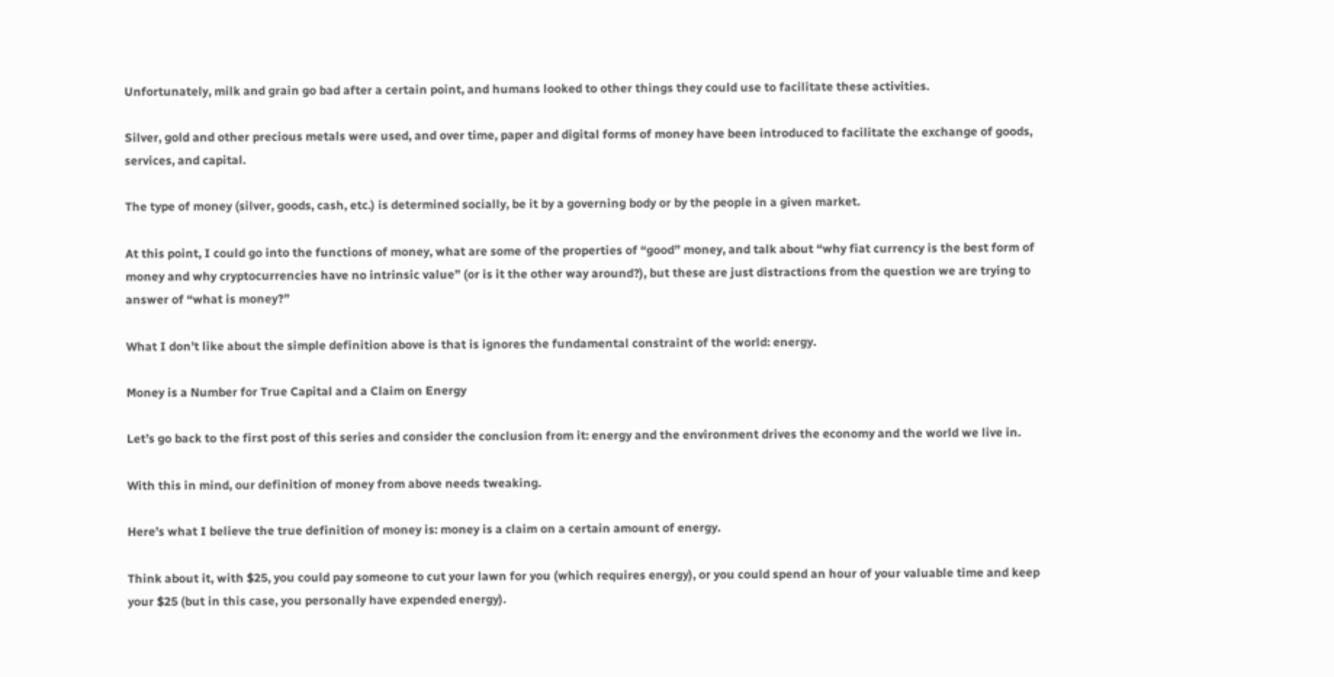Unfortunately, milk and grain go bad after a certain point, and humans looked to other things they could use to facilitate these activities.

Silver, gold and other precious metals were used, and over time, paper and digital forms of money have been introduced to facilitate the exchange of goods, services, and capital.

The type of money (silver, goods, cash, etc.) is determined socially, be it by a governing body or by the people in a given market.

At this point, I could go into the functions of money, what are some of the properties of “good” money, and talk about “why fiat currency is the best form of money and why cryptocurrencies have no intrinsic value” (or is it the other way around?), but these are just distractions from the question we are trying to answer of “what is money?”

What I don’t like about the simple definition above is that is ignores the fundamental constraint of the world: energy.

Money is a Number for True Capital and a Claim on Energy

Let’s go back to the first post of this series and consider the conclusion from it: energy and the environment drives the economy and the world we live in.

With this in mind, our definition of money from above needs tweaking.

Here’s what I believe the true definition of money is: money is a claim on a certain amount of energy.

Think about it, with $25, you could pay someone to cut your lawn for you (which requires energy), or you could spend an hour of your valuable time and keep your $25 (but in this case, you personally have expended energy).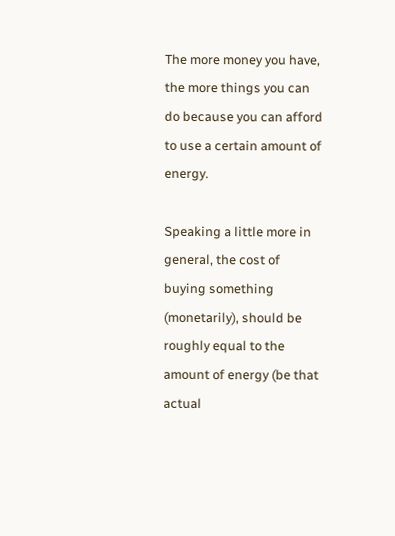The more money you have, the more things you can do because you can afford to use a certain amount of energy.

Speaking a little more in general, the cost of buying something (monetarily), should be roughly equal to the amount of energy (be that actual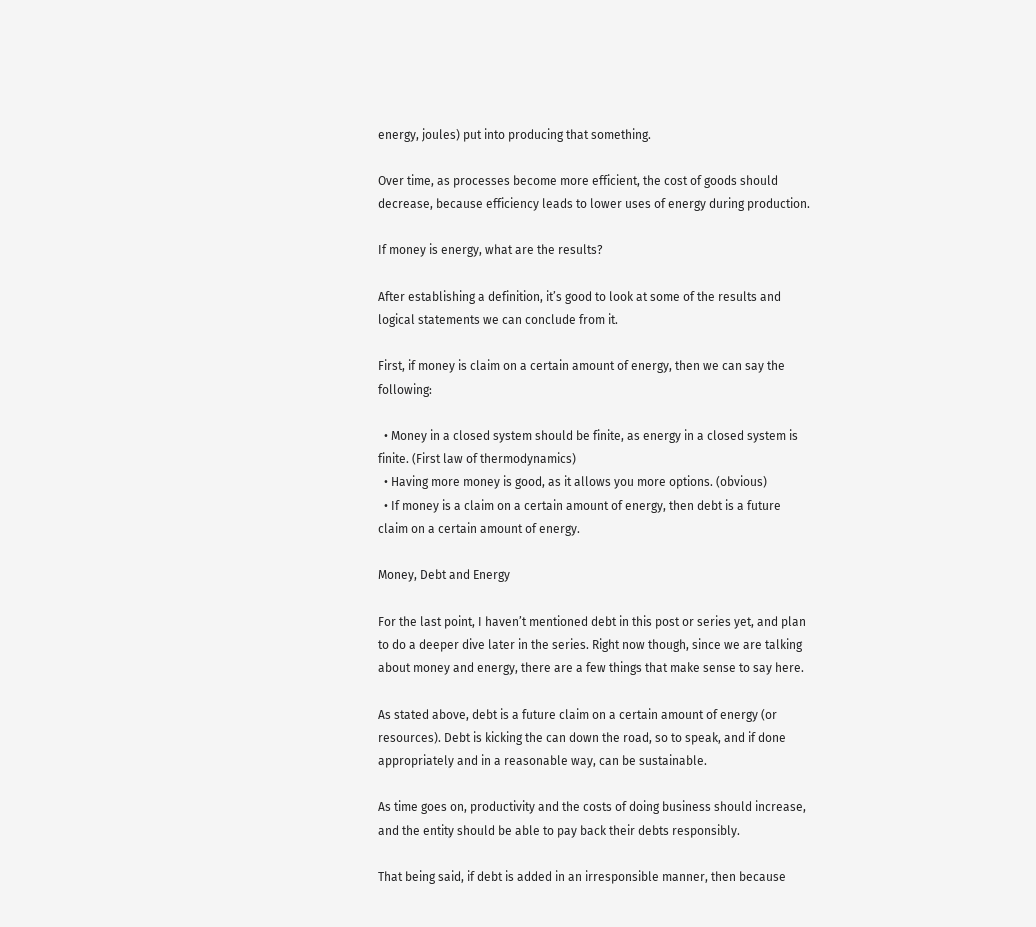energy, joules) put into producing that something.

Over time, as processes become more efficient, the cost of goods should decrease, because efficiency leads to lower uses of energy during production.

If money is energy, what are the results?

After establishing a definition, it’s good to look at some of the results and logical statements we can conclude from it.

First, if money is claim on a certain amount of energy, then we can say the following:

  • Money in a closed system should be finite, as energy in a closed system is finite. (First law of thermodynamics)
  • Having more money is good, as it allows you more options. (obvious)
  • If money is a claim on a certain amount of energy, then debt is a future claim on a certain amount of energy.

Money, Debt and Energy

For the last point, I haven’t mentioned debt in this post or series yet, and plan to do a deeper dive later in the series. Right now though, since we are talking about money and energy, there are a few things that make sense to say here.

As stated above, debt is a future claim on a certain amount of energy (or resources). Debt is kicking the can down the road, so to speak, and if done appropriately and in a reasonable way, can be sustainable.

As time goes on, productivity and the costs of doing business should increase, and the entity should be able to pay back their debts responsibly.

That being said, if debt is added in an irresponsible manner, then because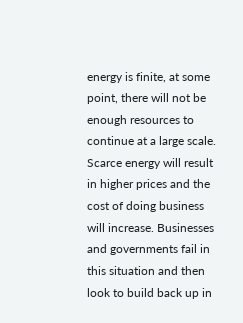energy is finite, at some point, there will not be enough resources to continue at a large scale. Scarce energy will result in higher prices and the cost of doing business will increase. Businesses and governments fail in this situation and then look to build back up in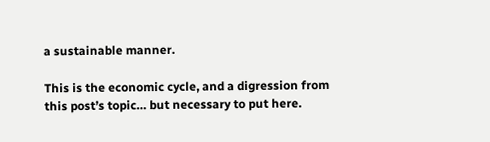a sustainable manner.

This is the economic cycle, and a digression from this post’s topic… but necessary to put here.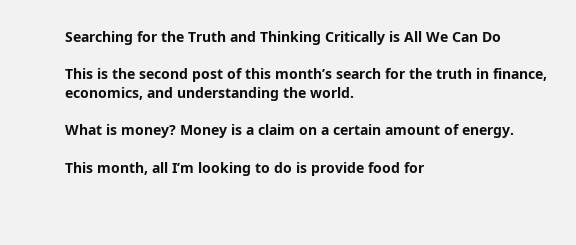Searching for the Truth and Thinking Critically is All We Can Do

This is the second post of this month’s search for the truth in finance, economics, and understanding the world.

What is money? Money is a claim on a certain amount of energy.

This month, all I’m looking to do is provide food for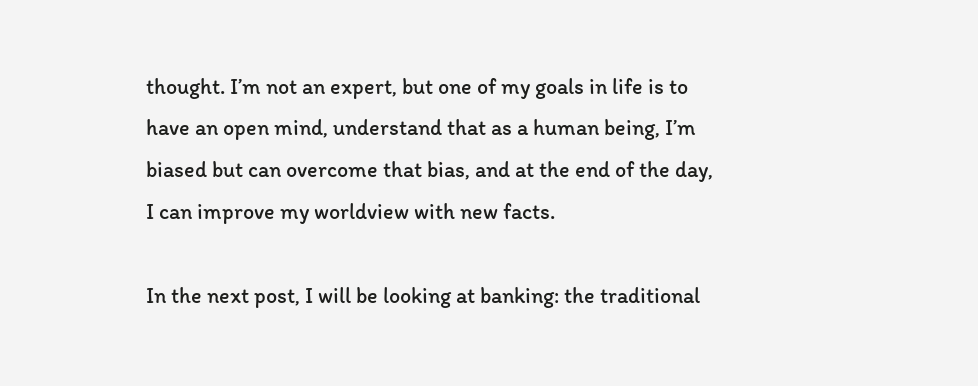thought. I’m not an expert, but one of my goals in life is to have an open mind, understand that as a human being, I’m biased but can overcome that bias, and at the end of the day, I can improve my worldview with new facts.

In the next post, I will be looking at banking: the traditional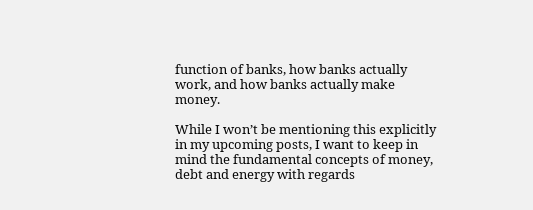function of banks, how banks actually work, and how banks actually make money.

While I won’t be mentioning this explicitly in my upcoming posts, I want to keep in mind the fundamental concepts of money, debt and energy with regards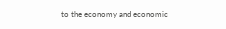to the economy and economic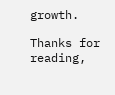growth.

Thanks for reading,